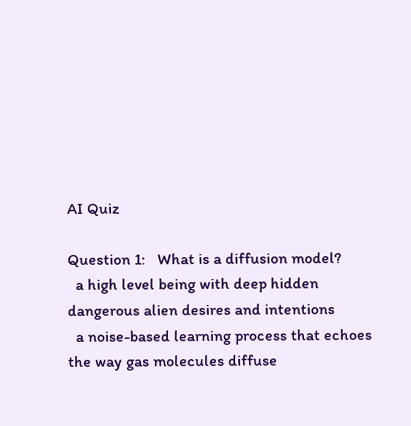AI Quiz

Question 1:   What is a diffusion model?
  a high level being with deep hidden dangerous alien desires and intentions
  a noise-based learning process that echoes the way gas molecules diffuse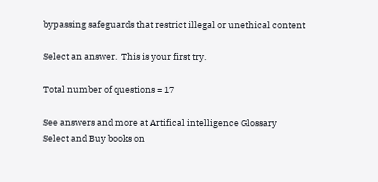bypassing safeguards that restrict illegal or unethical content

Select an answer.  This is your first try.

Total number of questions = 17

See answers and more at Artifical intelligence Glossary
Select and Buy books on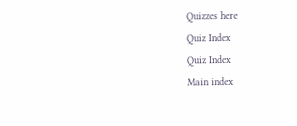Quizzes here
Quiz Index
Quiz Index
Main index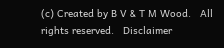(c) Created by B V & T M Wood.   All rights reserved.   Disclaimer